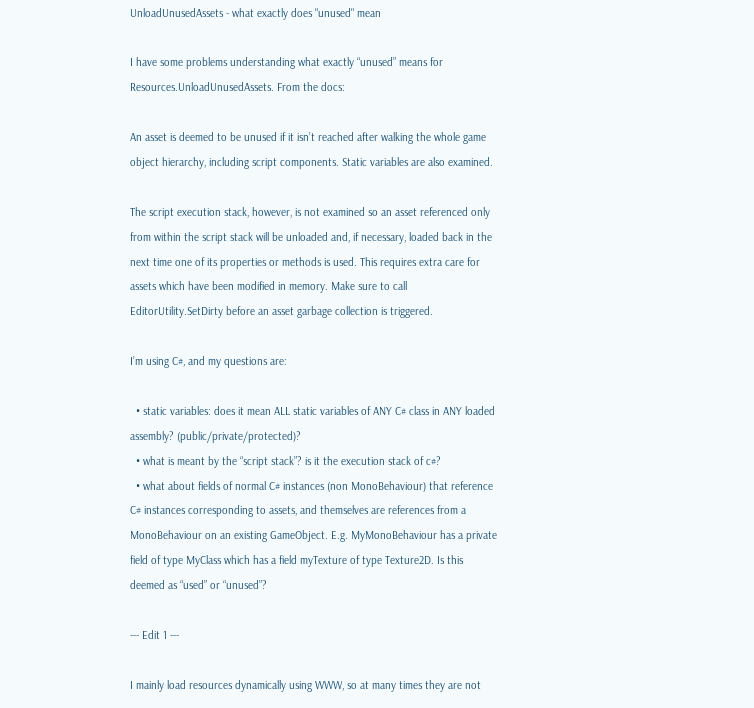UnloadUnusedAssets - what exactly does "unused" mean

I have some problems understanding what exactly “unused” means for Resources.UnloadUnusedAssets. From the docs:

An asset is deemed to be unused if it isn’t reached after walking the whole game object hierarchy, including script components. Static variables are also examined.

The script execution stack, however, is not examined so an asset referenced only from within the script stack will be unloaded and, if necessary, loaded back in the next time one of its properties or methods is used. This requires extra care for assets which have been modified in memory. Make sure to call EditorUtility.SetDirty before an asset garbage collection is triggered.

I’m using C#, and my questions are:

  • static variables: does it mean ALL static variables of ANY C# class in ANY loaded assembly? (public/private/protected)?
  • what is meant by the “script stack”? is it the execution stack of c#?
  • what about fields of normal C# instances (non MonoBehaviour) that reference C# instances corresponding to assets, and themselves are references from a MonoBehaviour on an existing GameObject. E.g. MyMonoBehaviour has a private field of type MyClass which has a field myTexture of type Texture2D. Is this deemed as “used” or “unused”?

--- Edit 1 ---

I mainly load resources dynamically using WWW, so at many times they are not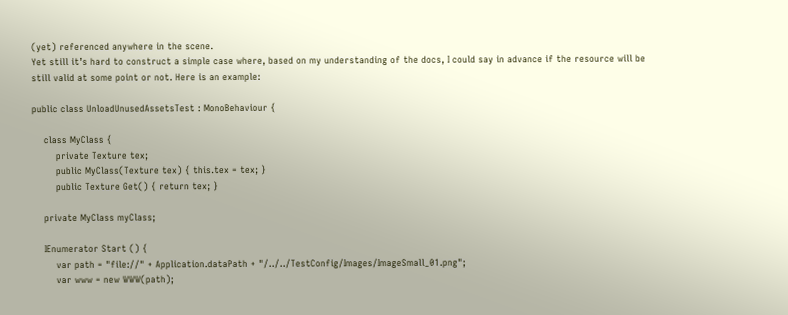(yet) referenced anywhere in the scene.
Yet still it’s hard to construct a simple case where, based on my understanding of the docs, I could say in advance if the resource will be still valid at some point or not. Here is an example:

public class UnloadUnusedAssetsTest : MonoBehaviour {

    class MyClass {
        private Texture tex;
        public MyClass(Texture tex) { this.tex = tex; }
        public Texture Get() { return tex; }

    private MyClass myClass;

    IEnumerator Start () {
        var path = "file://" + Application.dataPath + "/../../TestConfig/Images/ImageSmall_01.png";
        var www = new WWW(path);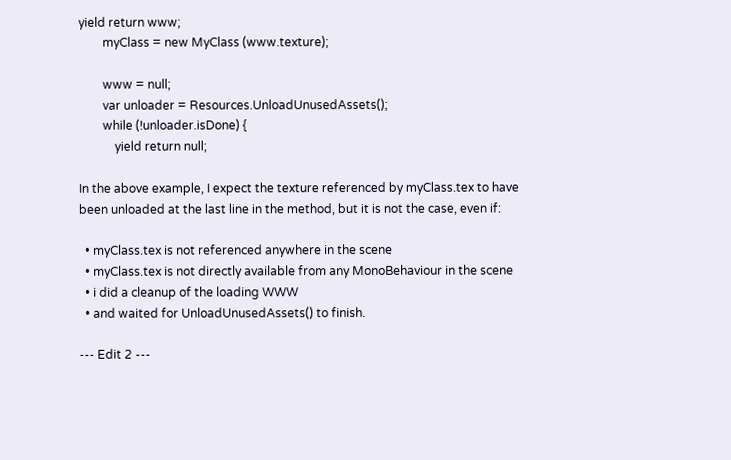yield return www;
        myClass = new MyClass (www.texture);

        www = null;
        var unloader = Resources.UnloadUnusedAssets();
        while (!unloader.isDone) {
            yield return null;

In the above example, I expect the texture referenced by myClass.tex to have been unloaded at the last line in the method, but it is not the case, even if:

  • myClass.tex is not referenced anywhere in the scene
  • myClass.tex is not directly available from any MonoBehaviour in the scene
  • i did a cleanup of the loading WWW
  • and waited for UnloadUnusedAssets() to finish.

--- Edit 2 ---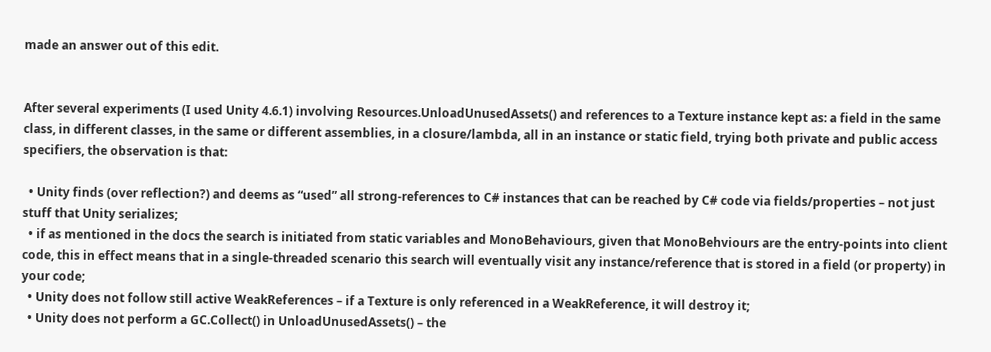made an answer out of this edit.


After several experiments (I used Unity 4.6.1) involving Resources.UnloadUnusedAssets() and references to a Texture instance kept as: a field in the same class, in different classes, in the same or different assemblies, in a closure/lambda, all in an instance or static field, trying both private and public access specifiers, the observation is that:

  • Unity finds (over reflection?) and deems as “used” all strong-references to C# instances that can be reached by C# code via fields/properties – not just stuff that Unity serializes;
  • if as mentioned in the docs the search is initiated from static variables and MonoBehaviours, given that MonoBehviours are the entry-points into client code, this in effect means that in a single-threaded scenario this search will eventually visit any instance/reference that is stored in a field (or property) in your code;
  • Unity does not follow still active WeakReferences – if a Texture is only referenced in a WeakReference, it will destroy it;
  • Unity does not perform a GC.Collect() in UnloadUnusedAssets() – the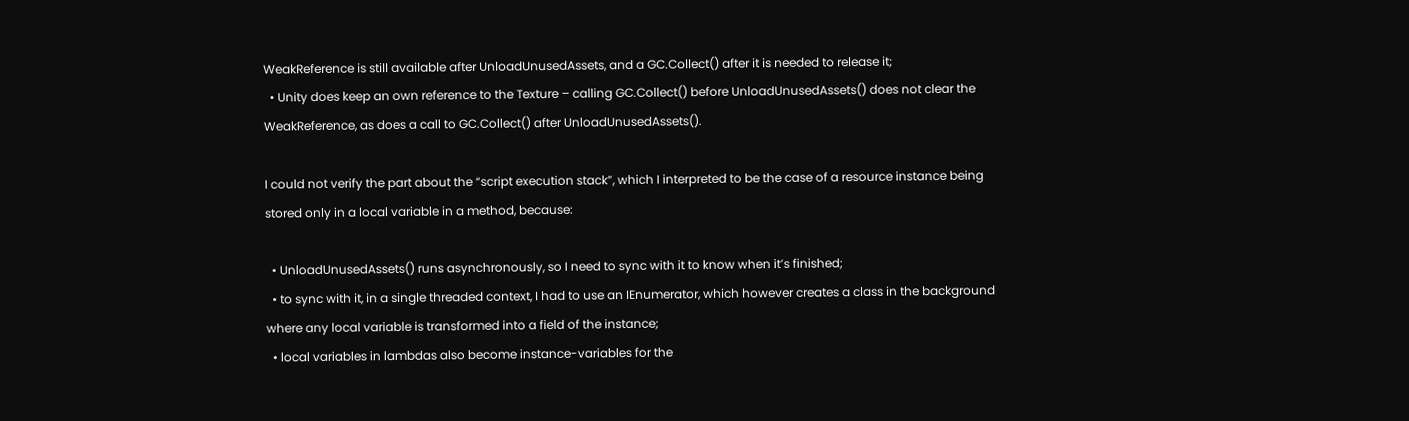WeakReference is still available after UnloadUnusedAssets, and a GC.Collect() after it is needed to release it;
  • Unity does keep an own reference to the Texture – calling GC.Collect() before UnloadUnusedAssets() does not clear the WeakReference, as does a call to GC.Collect() after UnloadUnusedAssets().

I could not verify the part about the “script execution stack”, which I interpreted to be the case of a resource instance being stored only in a local variable in a method, because:

  • UnloadUnusedAssets() runs asynchronously, so I need to sync with it to know when it’s finished;
  • to sync with it, in a single threaded context, I had to use an IEnumerator, which however creates a class in the background where any local variable is transformed into a field of the instance;
  • local variables in lambdas also become instance-variables for the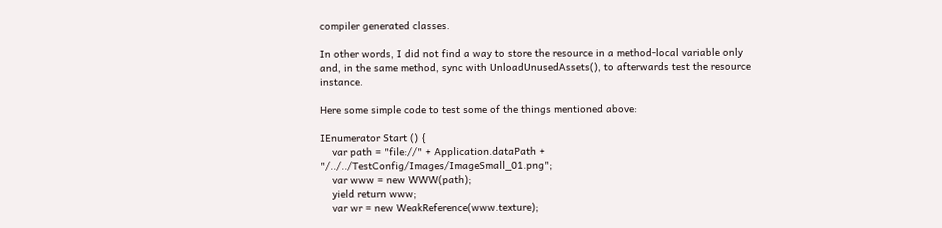compiler generated classes.

In other words, I did not find a way to store the resource in a method-local variable only and, in the same method, sync with UnloadUnusedAssets(), to afterwards test the resource instance.

Here some simple code to test some of the things mentioned above:

IEnumerator Start () {
    var path = "file://" + Application.dataPath + "/../../TestConfig/Images/ImageSmall_01.png";
    var www = new WWW(path);
    yield return www;
    var wr = new WeakReference(www.texture);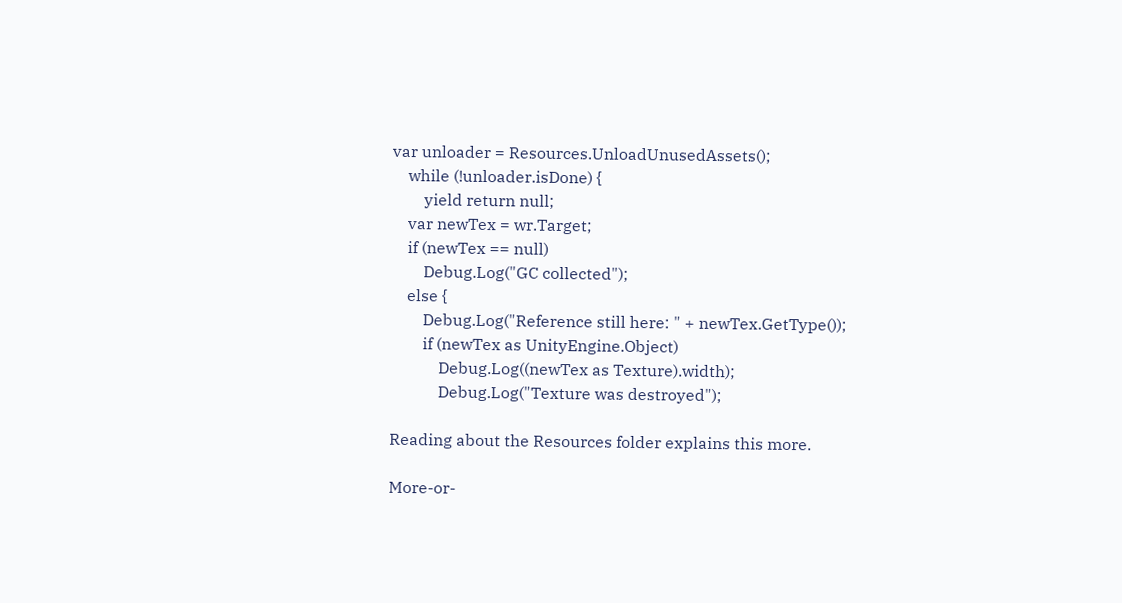var unloader = Resources.UnloadUnusedAssets();
    while (!unloader.isDone) {
        yield return null;
    var newTex = wr.Target;
    if (newTex == null)
        Debug.Log("GC collected");
    else {
        Debug.Log("Reference still here: " + newTex.GetType());
        if (newTex as UnityEngine.Object)
            Debug.Log((newTex as Texture).width);
            Debug.Log("Texture was destroyed");

Reading about the Resources folder explains this more.

More-or-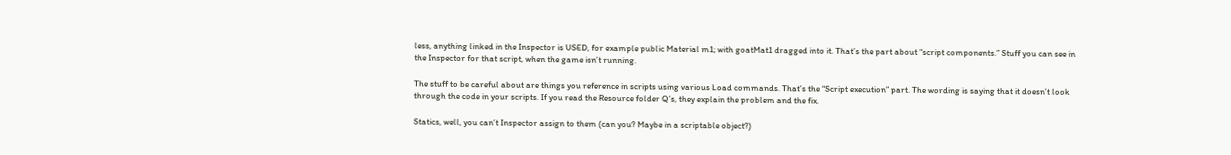less, anything linked in the Inspector is USED, for example public Material m1; with goatMat1 dragged into it. That’s the part about “script components.” Stuff you can see in the Inspector for that script, when the game isn’t running.

The stuff to be careful about are things you reference in scripts using various Load commands. That’s the “Script execution” part. The wording is saying that it doesn’t look through the code in your scripts. If you read the Resource folder Q’s, they explain the problem and the fix.

Statics, well, you can’t Inspector assign to them (can you? Maybe in a scriptable object?)